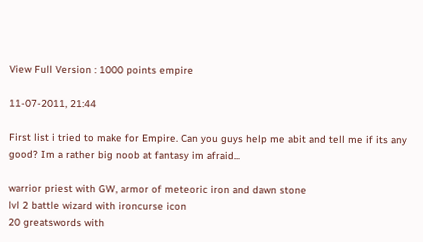View Full Version : 1000 points empire

11-07-2011, 21:44

First list i tried to make for Empire. Can you guys help me abit and tell me if its any good? Im a rather big noob at fantasy im afraid...

warrior priest with GW, armor of meteoric iron and dawn stone
lvl 2 battle wizard with ironcurse icon
20 greatswords with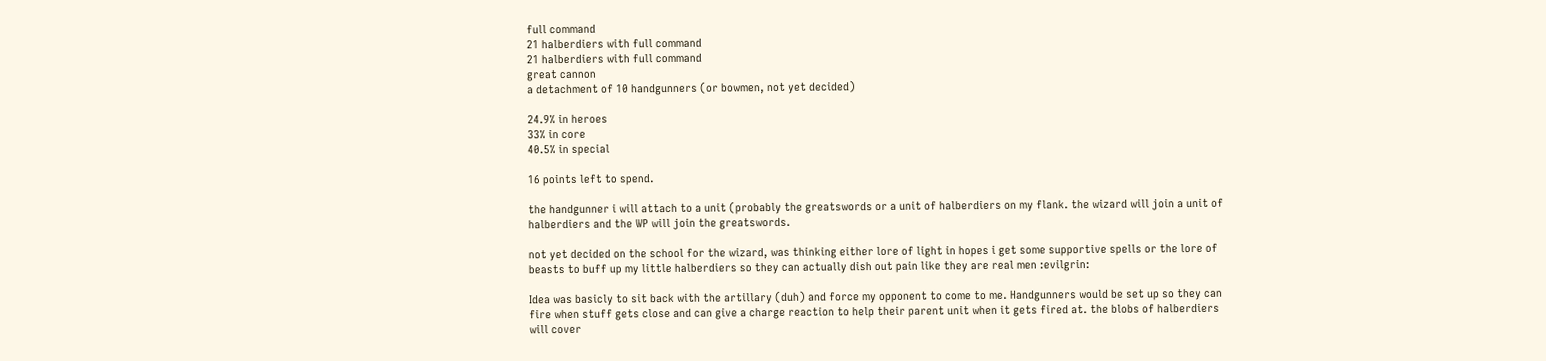full command
21 halberdiers with full command
21 halberdiers with full command
great cannon
a detachment of 10 handgunners (or bowmen, not yet decided)

24.9% in heroes
33% in core
40.5% in special

16 points left to spend.

the handgunner i will attach to a unit (probably the greatswords or a unit of halberdiers on my flank. the wizard will join a unit of halberdiers and the WP will join the greatswords.

not yet decided on the school for the wizard, was thinking either lore of light in hopes i get some supportive spells or the lore of beasts to buff up my little halberdiers so they can actually dish out pain like they are real men :evilgrin:

Idea was basicly to sit back with the artillary (duh) and force my opponent to come to me. Handgunners would be set up so they can fire when stuff gets close and can give a charge reaction to help their parent unit when it gets fired at. the blobs of halberdiers will cover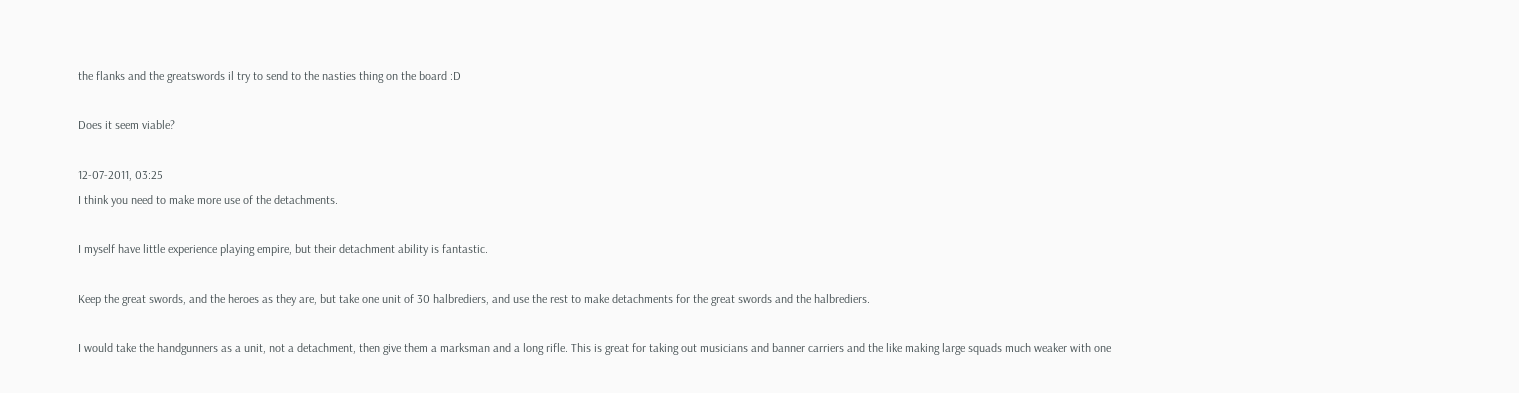the flanks and the greatswords il try to send to the nasties thing on the board :D

Does it seem viable?

12-07-2011, 03:25
I think you need to make more use of the detachments.

I myself have little experience playing empire, but their detachment ability is fantastic.

Keep the great swords, and the heroes as they are, but take one unit of 30 halbrediers, and use the rest to make detachments for the great swords and the halbrediers.

I would take the handgunners as a unit, not a detachment, then give them a marksman and a long rifle. This is great for taking out musicians and banner carriers and the like making large squads much weaker with one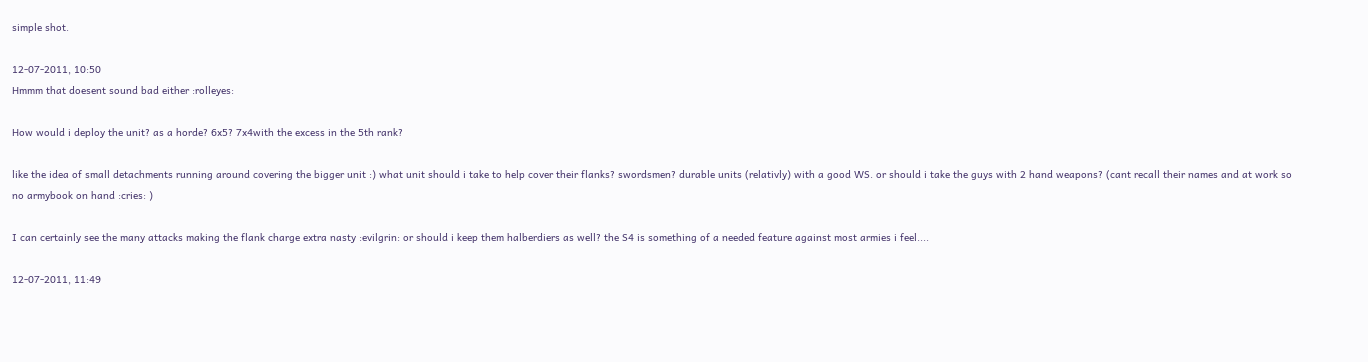simple shot.

12-07-2011, 10:50
Hmmm that doesent sound bad either :rolleyes:

How would i deploy the unit? as a horde? 6x5? 7x4with the excess in the 5th rank?

like the idea of small detachments running around covering the bigger unit :) what unit should i take to help cover their flanks? swordsmen? durable units (relativly) with a good WS. or should i take the guys with 2 hand weapons? (cant recall their names and at work so no armybook on hand :cries: )

I can certainly see the many attacks making the flank charge extra nasty :evilgrin: or should i keep them halberdiers as well? the S4 is something of a needed feature against most armies i feel....

12-07-2011, 11:49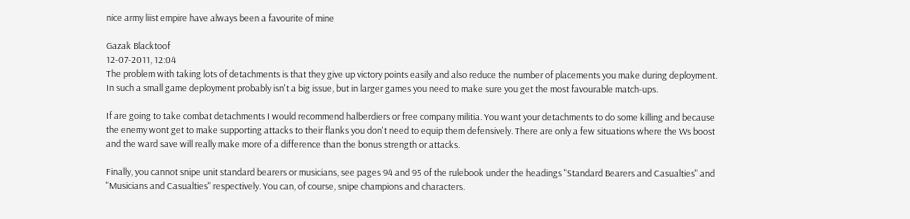nice army liist empire have always been a favourite of mine

Gazak Blacktoof
12-07-2011, 12:04
The problem with taking lots of detachments is that they give up victory points easily and also reduce the number of placements you make during deployment. In such a small game deployment probably isn't a big issue, but in larger games you need to make sure you get the most favourable match-ups.

If are going to take combat detachments I would recommend halberdiers or free company militia. You want your detachments to do some killing and because the enemy wont get to make supporting attacks to their flanks you don't need to equip them defensively. There are only a few situations where the Ws boost and the ward save will really make more of a difference than the bonus strength or attacks.

Finally, you cannot snipe unit standard bearers or musicians, see pages 94 and 95 of the rulebook under the headings "Standard Bearers and Casualties" and "Musicians and Casualties" respectively. You can, of course, snipe champions and characters.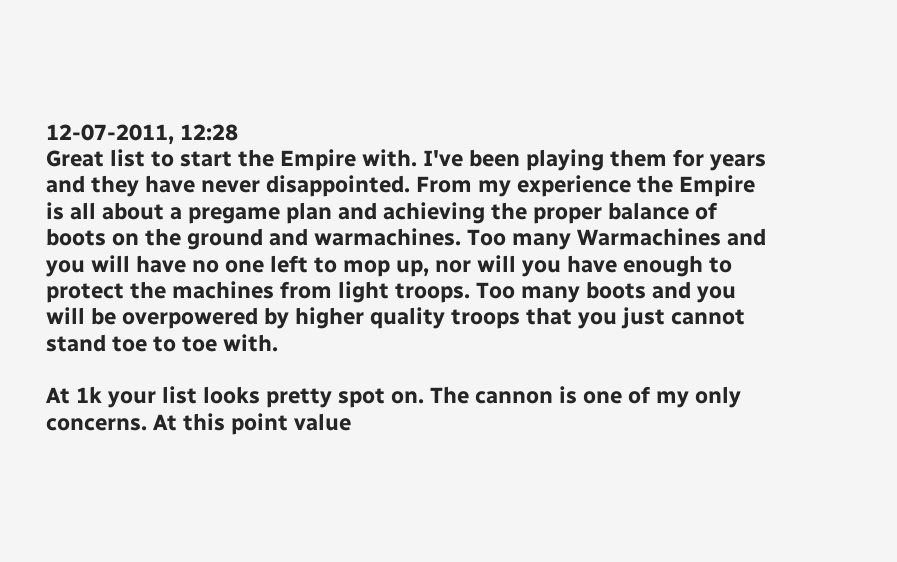12-07-2011, 12:28
Great list to start the Empire with. I've been playing them for years and they have never disappointed. From my experience the Empire is all about a pregame plan and achieving the proper balance of boots on the ground and warmachines. Too many Warmachines and you will have no one left to mop up, nor will you have enough to protect the machines from light troops. Too many boots and you will be overpowered by higher quality troops that you just cannot stand toe to toe with.

At 1k your list looks pretty spot on. The cannon is one of my only concerns. At this point value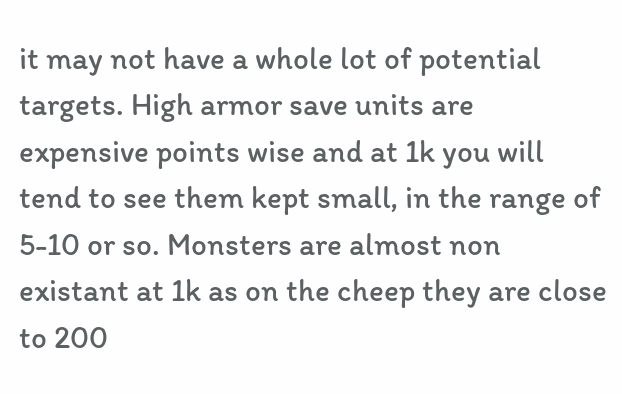it may not have a whole lot of potential targets. High armor save units are expensive points wise and at 1k you will tend to see them kept small, in the range of 5-10 or so. Monsters are almost non existant at 1k as on the cheep they are close to 200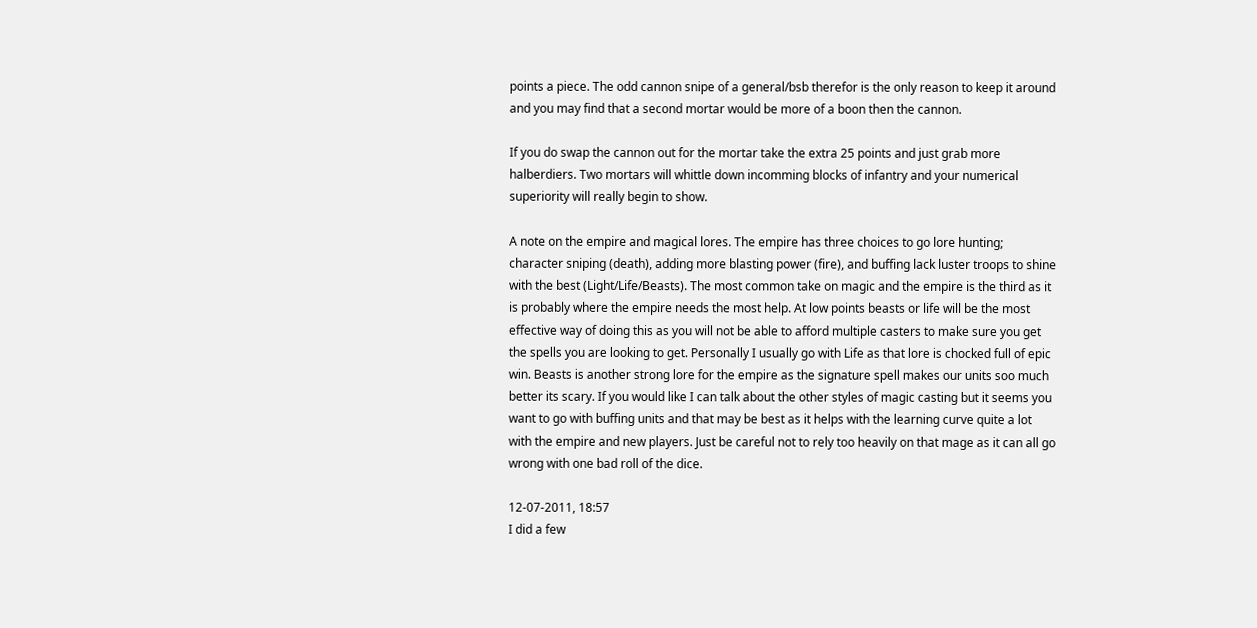points a piece. The odd cannon snipe of a general/bsb therefor is the only reason to keep it around and you may find that a second mortar would be more of a boon then the cannon.

If you do swap the cannon out for the mortar take the extra 25 points and just grab more halberdiers. Two mortars will whittle down incomming blocks of infantry and your numerical superiority will really begin to show.

A note on the empire and magical lores. The empire has three choices to go lore hunting; character sniping (death), adding more blasting power (fire), and buffing lack luster troops to shine with the best (Light/Life/Beasts). The most common take on magic and the empire is the third as it is probably where the empire needs the most help. At low points beasts or life will be the most effective way of doing this as you will not be able to afford multiple casters to make sure you get the spells you are looking to get. Personally I usually go with Life as that lore is chocked full of epic win. Beasts is another strong lore for the empire as the signature spell makes our units soo much better its scary. If you would like I can talk about the other styles of magic casting but it seems you want to go with buffing units and that may be best as it helps with the learning curve quite a lot with the empire and new players. Just be careful not to rely too heavily on that mage as it can all go wrong with one bad roll of the dice.

12-07-2011, 18:57
I did a few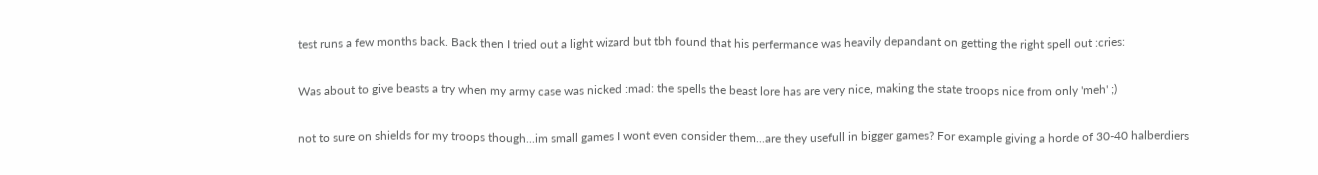test runs a few months back. Back then I tried out a light wizard but tbh found that his perfermance was heavily depandant on getting the right spell out :cries:

Was about to give beasts a try when my army case was nicked :mad: the spells the beast lore has are very nice, making the state troops nice from only 'meh' ;)

not to sure on shields for my troops though...im small games I wont even consider them...are they usefull in bigger games? For example giving a horde of 30-40 halberdiers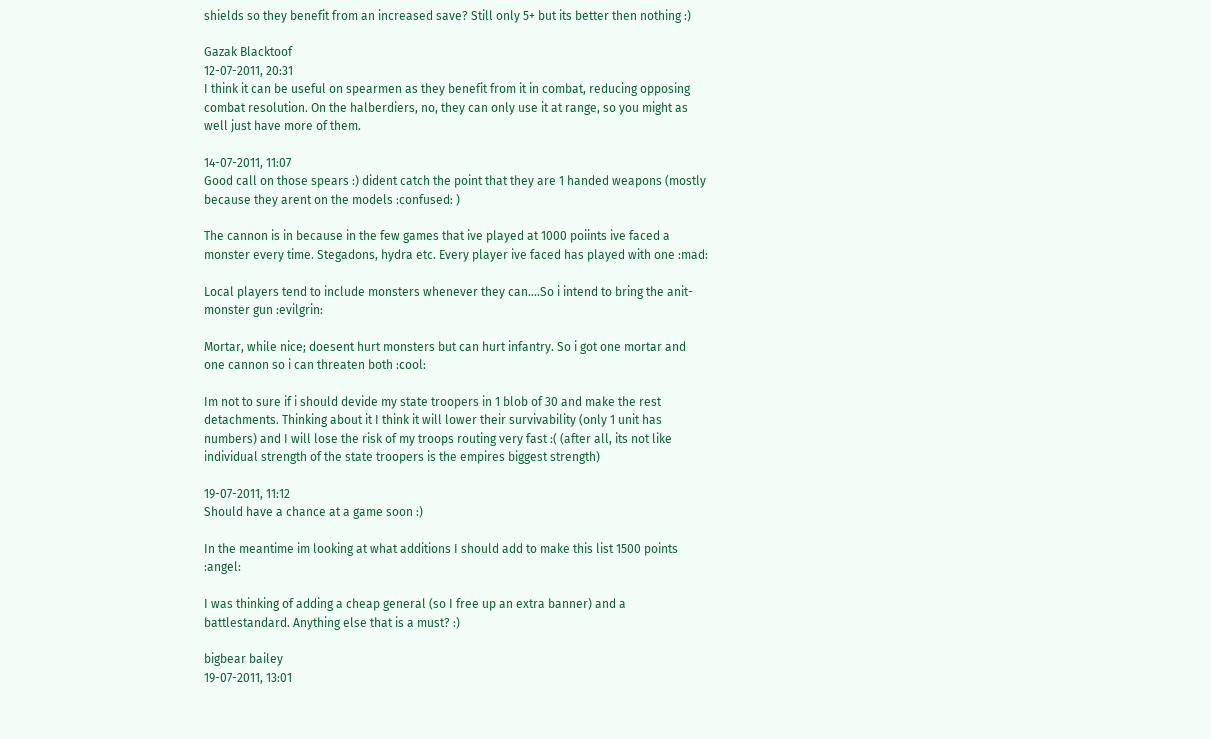shields so they benefit from an increased save? Still only 5+ but its better then nothing :)

Gazak Blacktoof
12-07-2011, 20:31
I think it can be useful on spearmen as they benefit from it in combat, reducing opposing combat resolution. On the halberdiers, no, they can only use it at range, so you might as well just have more of them.

14-07-2011, 11:07
Good call on those spears :) dident catch the point that they are 1 handed weapons (mostly because they arent on the models :confused: )

The cannon is in because in the few games that ive played at 1000 poiints ive faced a monster every time. Stegadons, hydra etc. Every player ive faced has played with one :mad:

Local players tend to include monsters whenever they can....So i intend to bring the anit-monster gun :evilgrin:

Mortar, while nice; doesent hurt monsters but can hurt infantry. So i got one mortar and one cannon so i can threaten both :cool:

Im not to sure if i should devide my state troopers in 1 blob of 30 and make the rest detachments. Thinking about it I think it will lower their survivability (only 1 unit has numbers) and I will lose the risk of my troops routing very fast :( (after all, its not like individual strength of the state troopers is the empires biggest strength)

19-07-2011, 11:12
Should have a chance at a game soon :)

In the meantime im looking at what additions I should add to make this list 1500 points :angel:

I was thinking of adding a cheap general (so I free up an extra banner) and a battlestandard. Anything else that is a must? :)

bigbear bailey
19-07-2011, 13:01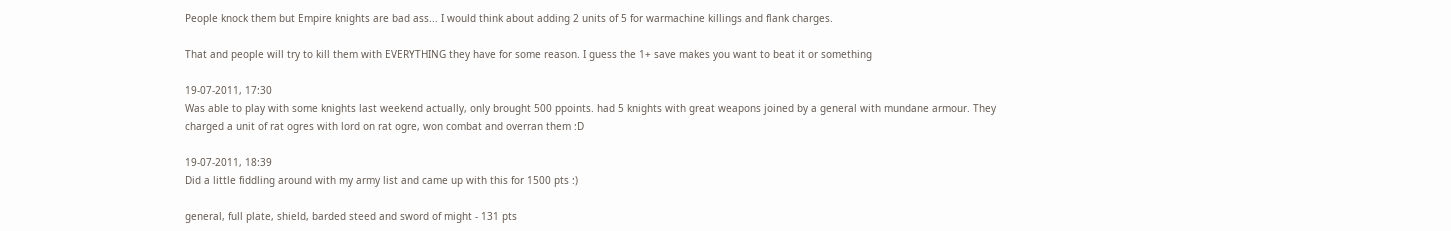People knock them but Empire knights are bad ass... I would think about adding 2 units of 5 for warmachine killings and flank charges.

That and people will try to kill them with EVERYTHING they have for some reason. I guess the 1+ save makes you want to beat it or something

19-07-2011, 17:30
Was able to play with some knights last weekend actually, only brought 500 ppoints. had 5 knights with great weapons joined by a general with mundane armour. They charged a unit of rat ogres with lord on rat ogre, won combat and overran them :D

19-07-2011, 18:39
Did a little fiddling around with my army list and came up with this for 1500 pts :)

general, full plate, shield, barded steed and sword of might - 131 pts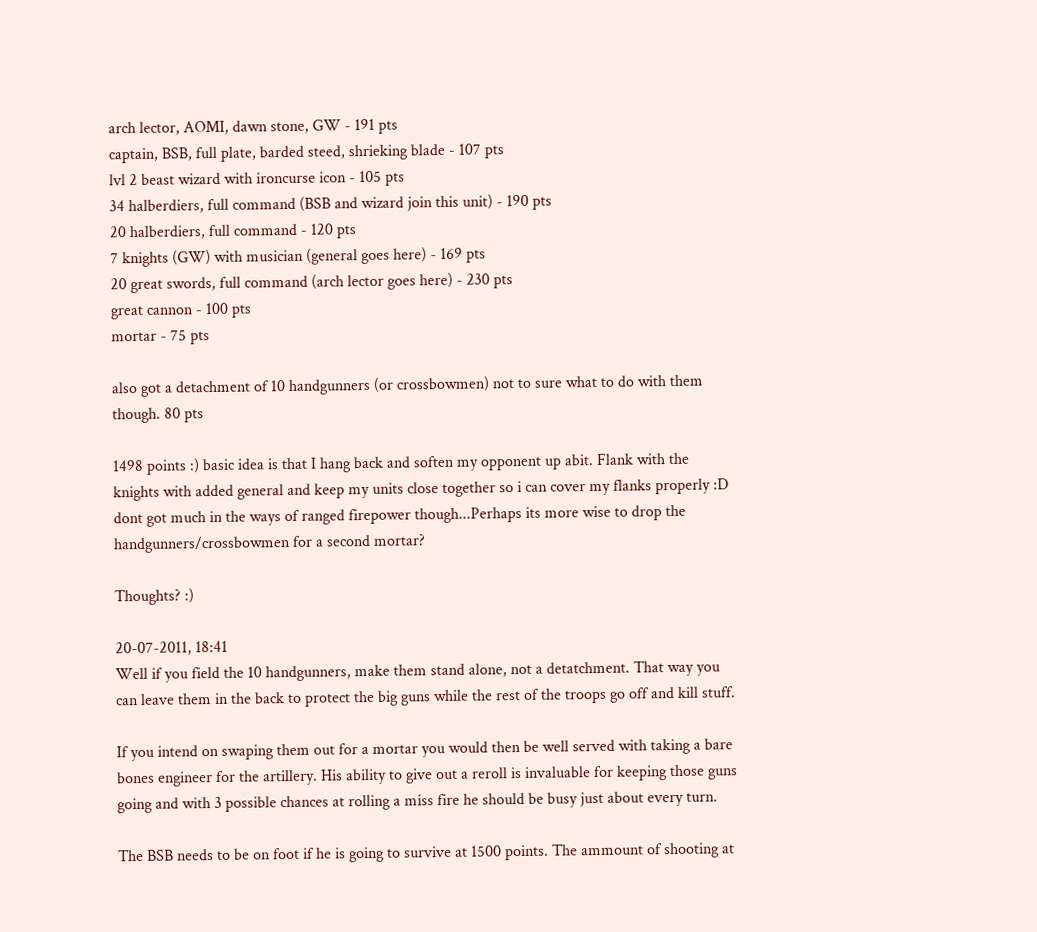arch lector, AOMI, dawn stone, GW - 191 pts
captain, BSB, full plate, barded steed, shrieking blade - 107 pts
lvl 2 beast wizard with ironcurse icon - 105 pts
34 halberdiers, full command (BSB and wizard join this unit) - 190 pts
20 halberdiers, full command - 120 pts
7 knights (GW) with musician (general goes here) - 169 pts
20 great swords, full command (arch lector goes here) - 230 pts
great cannon - 100 pts
mortar - 75 pts

also got a detachment of 10 handgunners (or crossbowmen) not to sure what to do with them though. 80 pts

1498 points :) basic idea is that I hang back and soften my opponent up abit. Flank with the knights with added general and keep my units close together so i can cover my flanks properly :D dont got much in the ways of ranged firepower though...Perhaps its more wise to drop the handgunners/crossbowmen for a second mortar?

Thoughts? :)

20-07-2011, 18:41
Well if you field the 10 handgunners, make them stand alone, not a detatchment. That way you can leave them in the back to protect the big guns while the rest of the troops go off and kill stuff.

If you intend on swaping them out for a mortar you would then be well served with taking a bare bones engineer for the artillery. His ability to give out a reroll is invaluable for keeping those guns going and with 3 possible chances at rolling a miss fire he should be busy just about every turn.

The BSB needs to be on foot if he is going to survive at 1500 points. The ammount of shooting at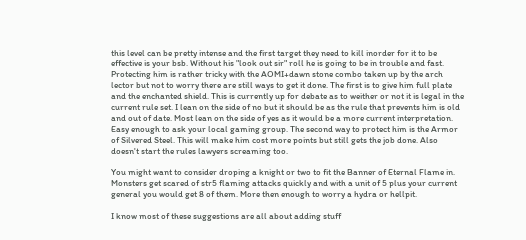this level can be pretty intense and the first target they need to kill inorder for it to be effective is your bsb. Without his "look out sir" roll he is going to be in trouble and fast. Protecting him is rather tricky with the AOMI+dawn stone combo taken up by the arch lector but not to worry there are still ways to get it done. The first is to give him full plate and the enchanted shield. This is currently up for debate as to weither or not it is legal in the current rule set. I lean on the side of no but it should be as the rule that prevents him is old and out of date. Most lean on the side of yes as it would be a more current interpretation. Easy enough to ask your local gaming group. The second way to protect him is the Armor of Silvered Steel. This will make him cost more points but still gets the job done. Also doesn't start the rules lawyers screaming too.

You might want to consider droping a knight or two to fit the Banner of Eternal Flame in. Monsters get scared of str5 flaming attacks quickly and with a unit of 5 plus your current general you would get 8 of them. More then enough to worry a hydra or hellpit.

I know most of these suggestions are all about adding stuff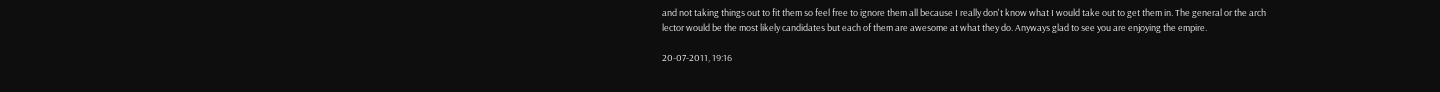and not taking things out to fit them so feel free to ignore them all because I really don't know what I would take out to get them in. The general or the arch lector would be the most likely candidates but each of them are awesome at what they do. Anyways glad to see you are enjoying the empire.

20-07-2011, 19:16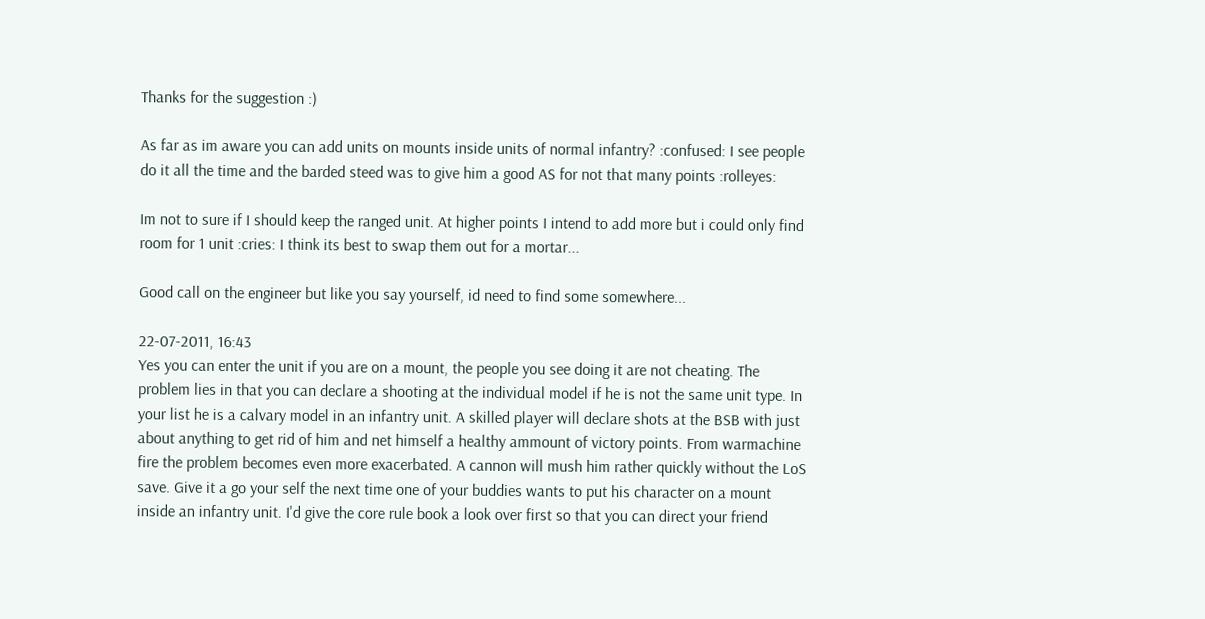Thanks for the suggestion :)

As far as im aware you can add units on mounts inside units of normal infantry? :confused: I see people do it all the time and the barded steed was to give him a good AS for not that many points :rolleyes:

Im not to sure if I should keep the ranged unit. At higher points I intend to add more but i could only find room for 1 unit :cries: I think its best to swap them out for a mortar...

Good call on the engineer but like you say yourself, id need to find some somewhere...

22-07-2011, 16:43
Yes you can enter the unit if you are on a mount, the people you see doing it are not cheating. The problem lies in that you can declare a shooting at the individual model if he is not the same unit type. In your list he is a calvary model in an infantry unit. A skilled player will declare shots at the BSB with just about anything to get rid of him and net himself a healthy ammount of victory points. From warmachine fire the problem becomes even more exacerbated. A cannon will mush him rather quickly without the LoS save. Give it a go your self the next time one of your buddies wants to put his character on a mount inside an infantry unit. I'd give the core rule book a look over first so that you can direct your friend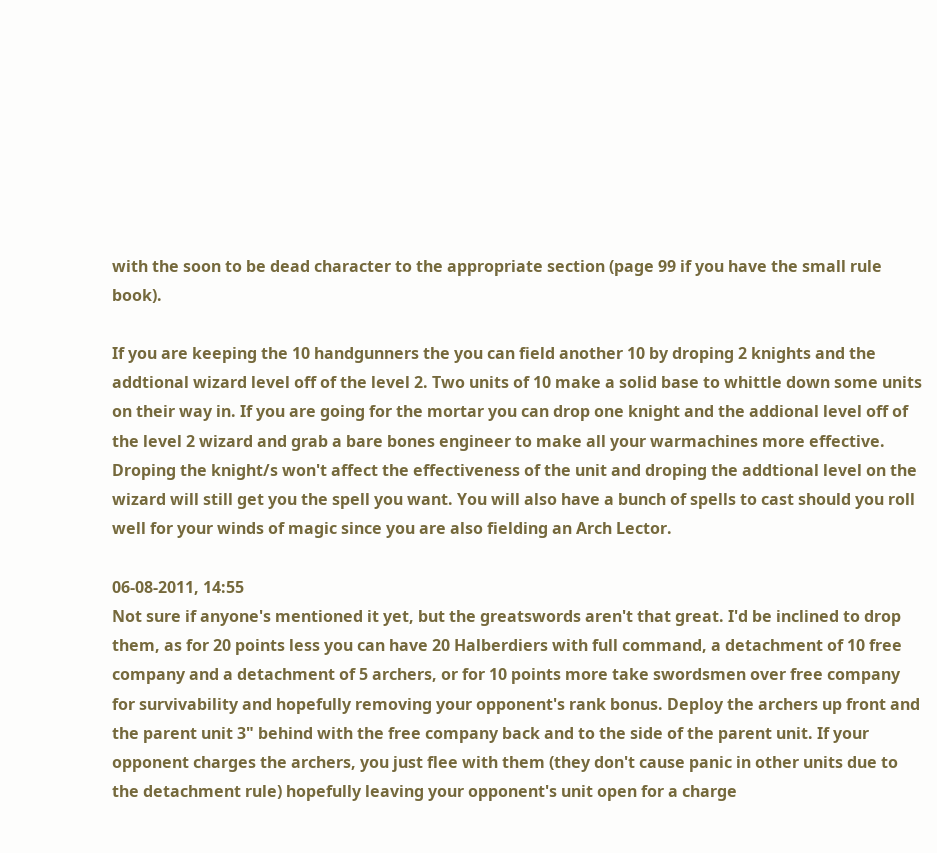with the soon to be dead character to the appropriate section (page 99 if you have the small rule book).

If you are keeping the 10 handgunners the you can field another 10 by droping 2 knights and the addtional wizard level off of the level 2. Two units of 10 make a solid base to whittle down some units on their way in. If you are going for the mortar you can drop one knight and the addional level off of the level 2 wizard and grab a bare bones engineer to make all your warmachines more effective. Droping the knight/s won't affect the effectiveness of the unit and droping the addtional level on the wizard will still get you the spell you want. You will also have a bunch of spells to cast should you roll well for your winds of magic since you are also fielding an Arch Lector.

06-08-2011, 14:55
Not sure if anyone's mentioned it yet, but the greatswords aren't that great. I'd be inclined to drop them, as for 20 points less you can have 20 Halberdiers with full command, a detachment of 10 free company and a detachment of 5 archers, or for 10 points more take swordsmen over free company for survivability and hopefully removing your opponent's rank bonus. Deploy the archers up front and the parent unit 3" behind with the free company back and to the side of the parent unit. If your opponent charges the archers, you just flee with them (they don't cause panic in other units due to the detachment rule) hopefully leaving your opponent's unit open for a charge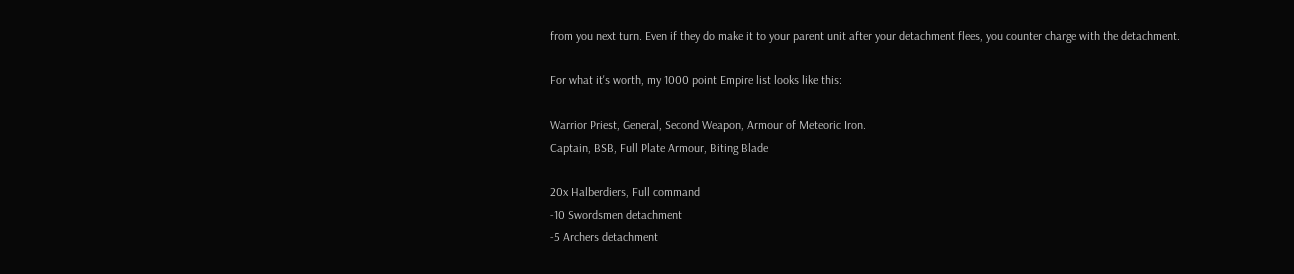from you next turn. Even if they do make it to your parent unit after your detachment flees, you counter charge with the detachment.

For what it's worth, my 1000 point Empire list looks like this:

Warrior Priest, General, Second Weapon, Armour of Meteoric Iron.
Captain, BSB, Full Plate Armour, Biting Blade

20x Halberdiers, Full command
-10 Swordsmen detachment
-5 Archers detachment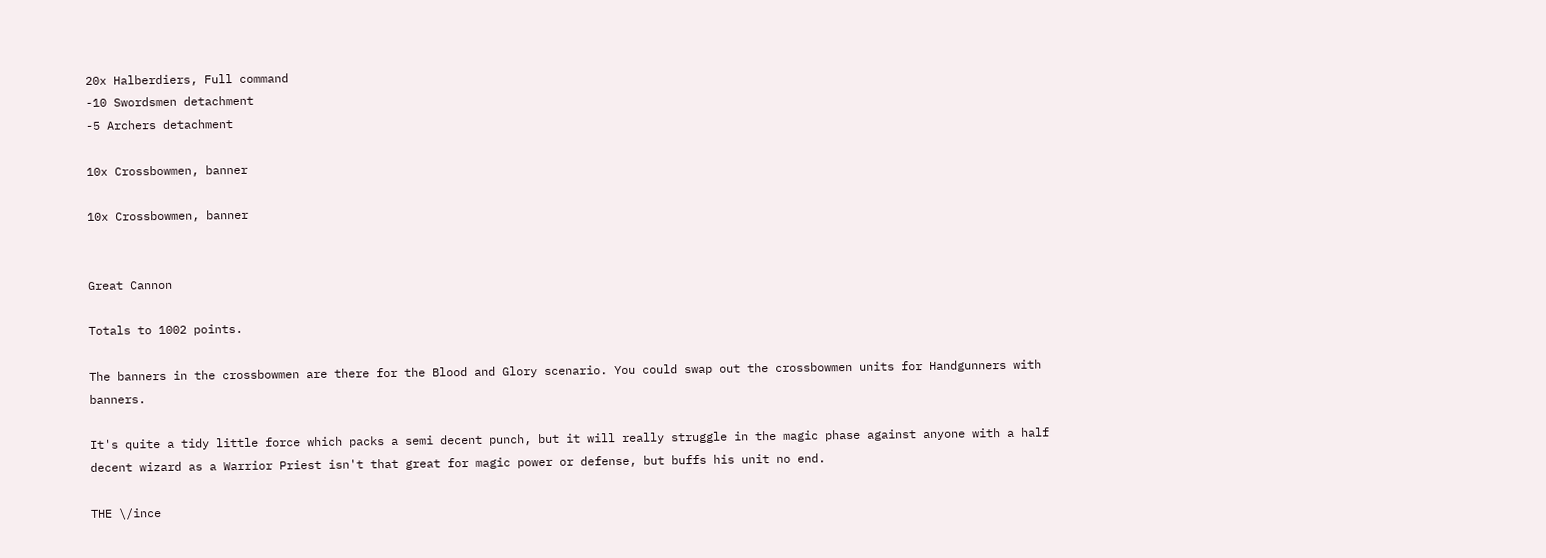20x Halberdiers, Full command
-10 Swordsmen detachment
-5 Archers detachment

10x Crossbowmen, banner

10x Crossbowmen, banner


Great Cannon

Totals to 1002 points.

The banners in the crossbowmen are there for the Blood and Glory scenario. You could swap out the crossbowmen units for Handgunners with banners.

It's quite a tidy little force which packs a semi decent punch, but it will really struggle in the magic phase against anyone with a half decent wizard as a Warrior Priest isn't that great for magic power or defense, but buffs his unit no end.

THE \/ince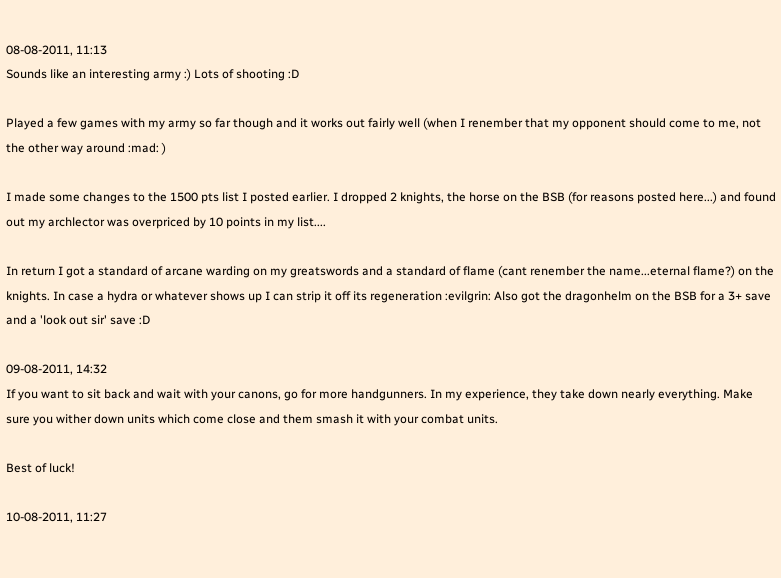08-08-2011, 11:13
Sounds like an interesting army :) Lots of shooting :D

Played a few games with my army so far though and it works out fairly well (when I renember that my opponent should come to me, not the other way around :mad: )

I made some changes to the 1500 pts list I posted earlier. I dropped 2 knights, the horse on the BSB (for reasons posted here...) and found out my archlector was overpriced by 10 points in my list....

In return I got a standard of arcane warding on my greatswords and a standard of flame (cant renember the name...eternal flame?) on the knights. In case a hydra or whatever shows up I can strip it off its regeneration :evilgrin: Also got the dragonhelm on the BSB for a 3+ save and a 'look out sir' save :D

09-08-2011, 14:32
If you want to sit back and wait with your canons, go for more handgunners. In my experience, they take down nearly everything. Make sure you wither down units which come close and them smash it with your combat units.

Best of luck!

10-08-2011, 11:27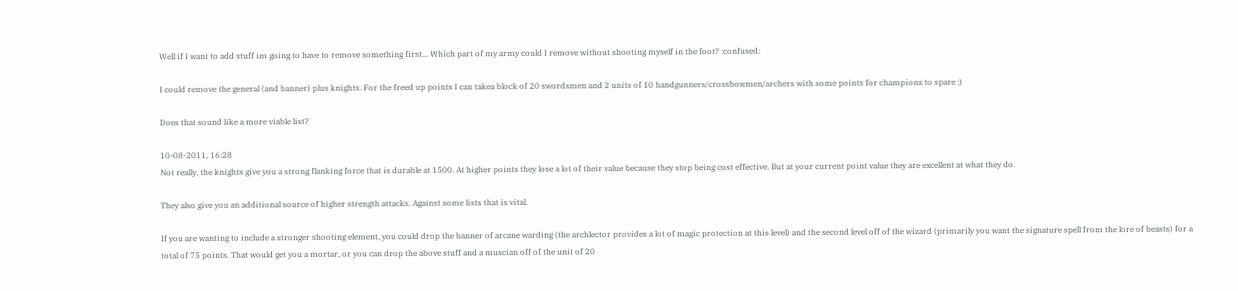Well if I want to add stuff im going to have to remove something first... Which part of my army could I remove without shooting myself in the foot? :confused:

I could remove the general (and banner) plus knights. For the freed up points I can takea block of 20 swordsmen and 2 units of 10 handgunners/crossbowmen/archers with some points for champions to spare :)

Does that sound like a more viable list?

10-08-2011, 16:28
Not really, the knights give you a strong flanking force that is durable at 1500. At higher points they lose a lot of their value because they stop being cost effective. But at your current point value they are excellent at what they do.

They also give you an additional source of higher strength attacks. Against some lists that is vital.

If you are wanting to include a stronger shooting element, you could drop the banner of arcane warding (the archlector provides a lot of magic protection at this level) and the second level off of the wizard (primarily you want the signature spell from the lore of beasts) for a total of 75 points. That would get you a mortar, or you can drop the above stuff and a muscian off of the unit of 20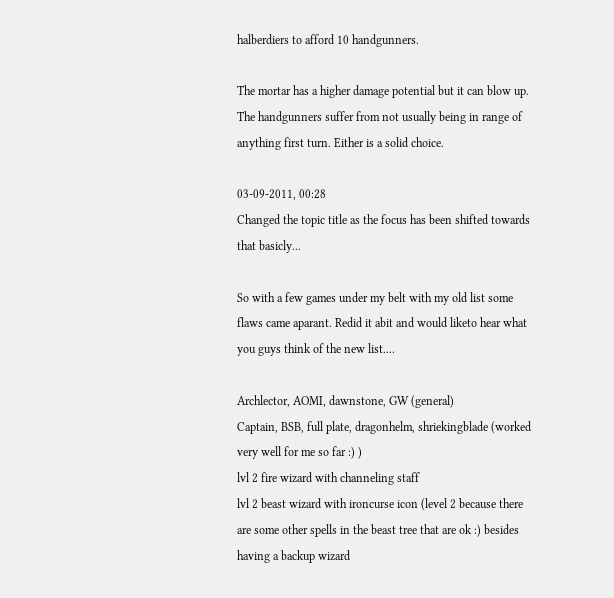halberdiers to afford 10 handgunners.

The mortar has a higher damage potential but it can blow up. The handgunners suffer from not usually being in range of anything first turn. Either is a solid choice.

03-09-2011, 00:28
Changed the topic title as the focus has been shifted towards that basicly...

So with a few games under my belt with my old list some flaws came aparant. Redid it abit and would liketo hear what you guys think of the new list....

Archlector, AOMI, dawnstone, GW (general)
Captain, BSB, full plate, dragonhelm, shriekingblade (worked very well for me so far :) )
lvl 2 fire wizard with channeling staff
lvl 2 beast wizard with ironcurse icon (level 2 because there are some other spells in the beast tree that are ok :) besides having a backup wizard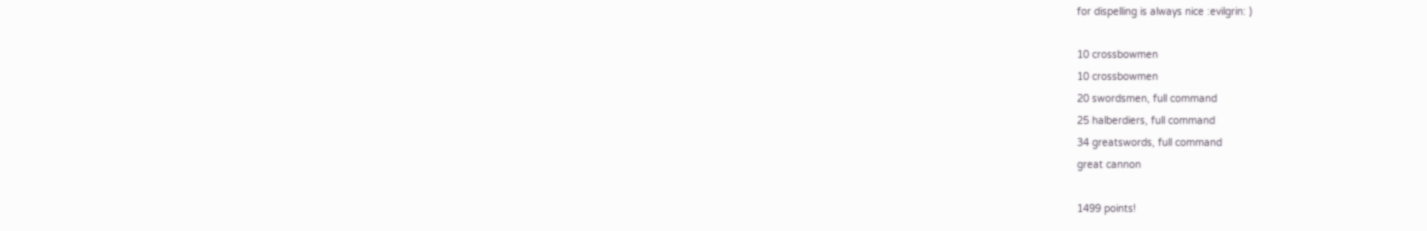for dispelling is always nice :evilgrin: )

10 crossbowmen
10 crossbowmen
20 swordsmen, full command
25 halberdiers, full command
34 greatswords, full command
great cannon

1499 points!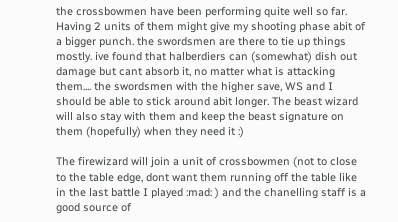the crossbowmen have been performing quite well so far. Having 2 units of them might give my shooting phase abit of a bigger punch. the swordsmen are there to tie up things mostly. ive found that halberdiers can (somewhat) dish out damage but cant absorb it, no matter what is attacking them.... the swordsmen with the higher save, WS and I should be able to stick around abit longer. The beast wizard will also stay with them and keep the beast signature on them (hopefully) when they need it :)

The firewizard will join a unit of crossbowmen (not to close to the table edge, dont want them running off the table like in the last battle I played :mad: ) and the chanelling staff is a good source of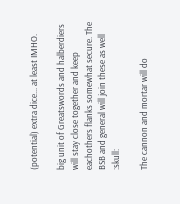(potential) extra dice... at least IMHO.

big unit of Greatswords and halberdiers will stay close together and keep eachothers flanks somewhat secure. The BSB and general will join these as well :skull:

The cannon and mortar will do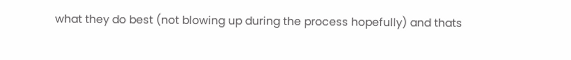what they do best (not blowing up during the process hopefully) and thats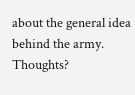about the general idea behind the army. Thoughts?